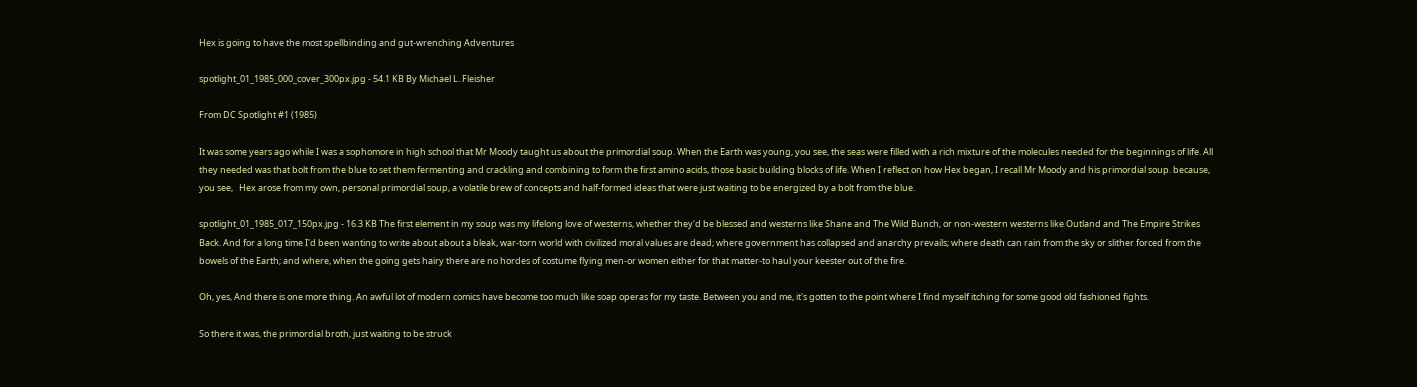Hex is going to have the most spellbinding and gut-wrenching Adventures

spotlight_01_1985_000_cover_300px.jpg - 54.1 KB By Michael L. Fleisher

From DC Spotlight #1 (1985)

It was some years ago while I was a sophomore in high school that Mr Moody taught us about the primordial soup. When the Earth was young, you see, the seas were filled with a rich mixture of the molecules needed for the beginnings of life. All they needed was that bolt from the blue to set them fermenting and crackling and combining to form the first amino acids, those basic building blocks of life. When I reflect on how Hex began, I recall Mr Moody and his primordial soup. because, you see,   Hex arose from my own, personal primordial soup, a volatile brew of concepts and half-formed ideas that were just waiting to be energized by a bolt from the blue.

spotlight_01_1985_017_150px.jpg - 16.3 KB The first element in my soup was my lifelong love of westerns, whether they'd be blessed and westerns like Shane and The Wild Bunch, or non-western westerns like Outland and The Empire Strikes Back. And for a long time I'd been wanting to write about about a bleak, war-torn world with civilized moral values are dead; where government has collapsed and anarchy prevails; where death can rain from the sky or slither forced from the bowels of the Earth; and where, when the going gets hairy there are no hordes of costume flying men-or women either for that matter-to haul your keester out of the fire.

Oh, yes, And there is one more thing. An awful lot of modern comics have become too much like soap operas for my taste. Between you and me, it's gotten to the point where I find myself itching for some good old fashioned fights.

So there it was, the primordial broth, just waiting to be struck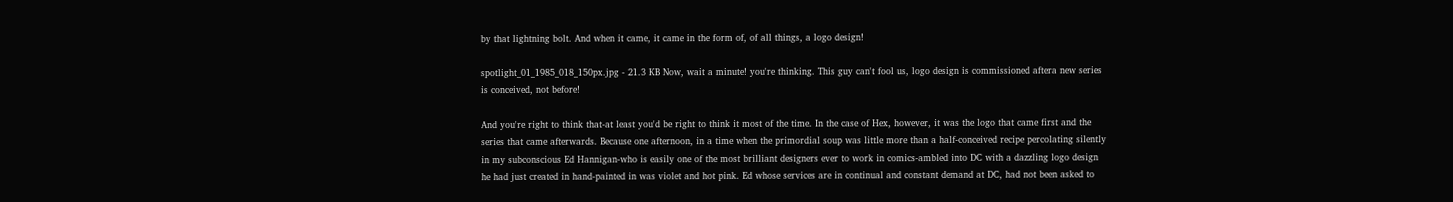by that lightning bolt. And when it came, it came in the form of, of all things, a logo design!

spotlight_01_1985_018_150px.jpg - 21.3 KB Now, wait a minute! you're thinking. This guy can't fool us, logo design is commissioned aftera new series is conceived, not before!

And you're right to think that-at least you'd be right to think it most of the time. In the case of Hex, however, it was the logo that came first and the series that came afterwards. Because one afternoon, in a time when the primordial soup was little more than a half-conceived recipe percolating silently in my subconscious Ed Hannigan-who is easily one of the most brilliant designers ever to work in comics-ambled into DC with a dazzling logo design he had just created in hand-painted in was violet and hot pink. Ed whose services are in continual and constant demand at DC, had not been asked to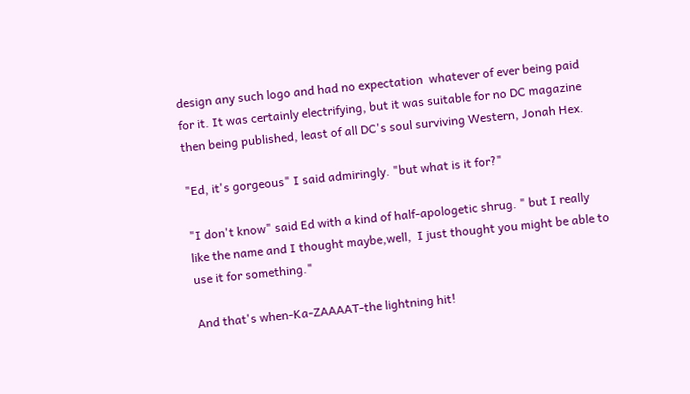design any such logo and had no expectation  whatever of ever being paid for it. It was certainly electrifying, but it was suitable for no DC magazine then being published, least of all DC's soul surviving Western, Jonah Hex.

"Ed, it's gorgeous" I said admiringly. "but what is it for?"

"I don't know" said Ed with a kind of half-apologetic shrug. " but I really like the name and I thought maybe,well,  I just thought you might be able to use it for something."

And that's when-Ka-ZAAAAT-the lightning hit!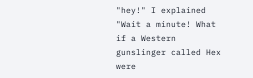"hey!" I explained "Wait a minute! What if a Western gunslinger called Hex were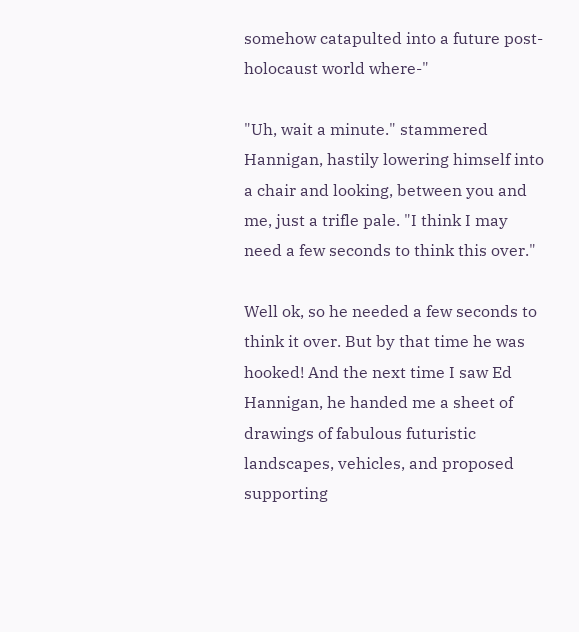somehow catapulted into a future post-holocaust world where-"

"Uh, wait a minute." stammered Hannigan, hastily lowering himself into a chair and looking, between you and me, just a trifle pale. "I think I may need a few seconds to think this over."

Well ok, so he needed a few seconds to think it over. But by that time he was hooked! And the next time I saw Ed Hannigan, he handed me a sheet of drawings of fabulous futuristic landscapes, vehicles, and proposed supporting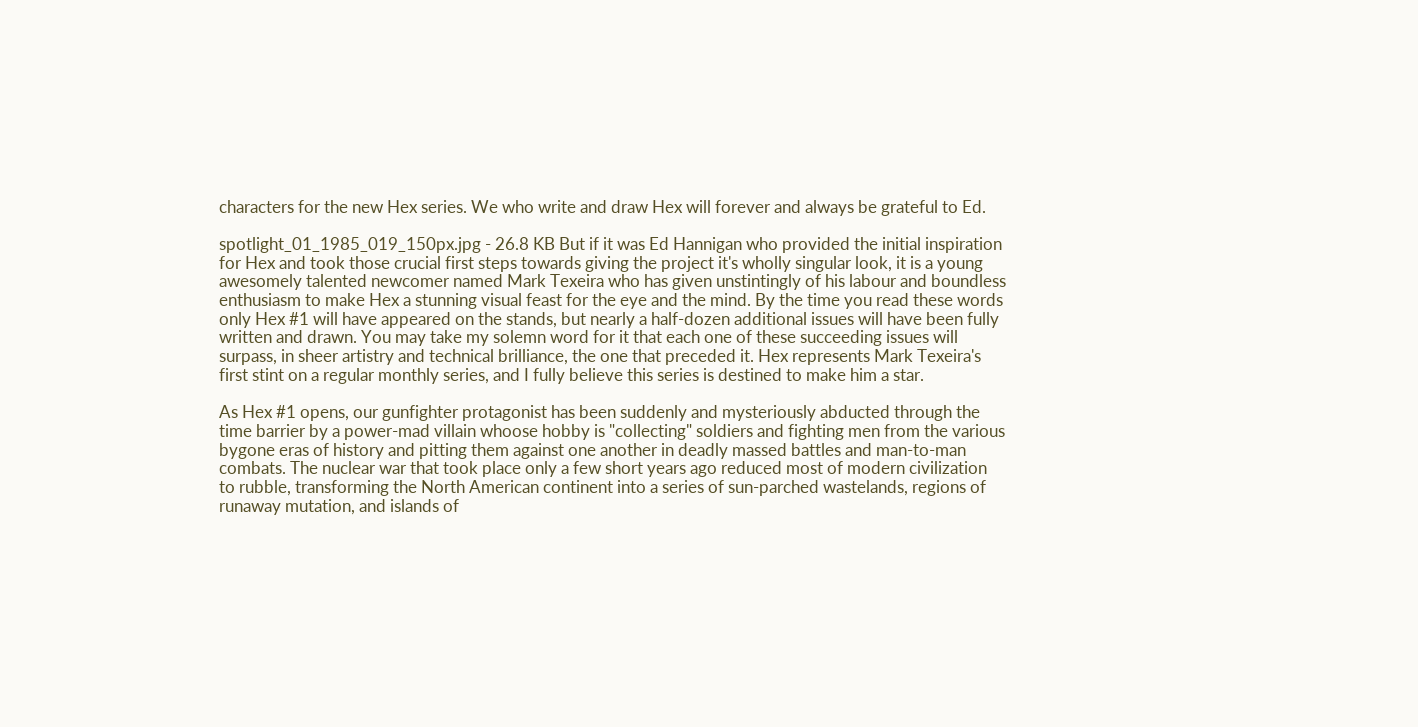characters for the new Hex series. We who write and draw Hex will forever and always be grateful to Ed.

spotlight_01_1985_019_150px.jpg - 26.8 KB But if it was Ed Hannigan who provided the initial inspiration for Hex and took those crucial first steps towards giving the project it's wholly singular look, it is a young awesomely talented newcomer named Mark Texeira who has given unstintingly of his labour and boundless enthusiasm to make Hex a stunning visual feast for the eye and the mind. By the time you read these words only Hex #1 will have appeared on the stands, but nearly a half-dozen additional issues will have been fully written and drawn. You may take my solemn word for it that each one of these succeeding issues will surpass, in sheer artistry and technical brilliance, the one that preceded it. Hex represents Mark Texeira's first stint on a regular monthly series, and I fully believe this series is destined to make him a star.

As Hex #1 opens, our gunfighter protagonist has been suddenly and mysteriously abducted through the time barrier by a power-mad villain whoose hobby is "collecting" soldiers and fighting men from the various bygone eras of history and pitting them against one another in deadly massed battles and man-to-man combats. The nuclear war that took place only a few short years ago reduced most of modern civilization to rubble, transforming the North American continent into a series of sun-parched wastelands, regions of runaway mutation, and islands of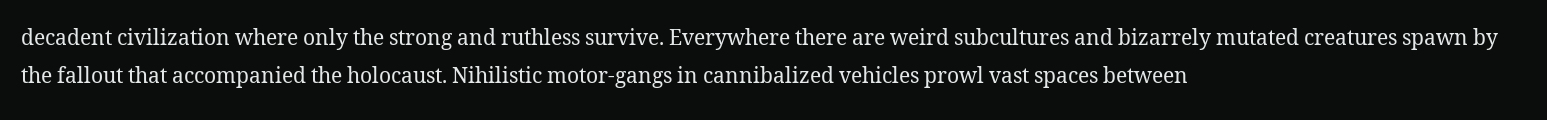decadent civilization where only the strong and ruthless survive. Everywhere there are weird subcultures and bizarrely mutated creatures spawn by the fallout that accompanied the holocaust. Nihilistic motor-gangs in cannibalized vehicles prowl vast spaces between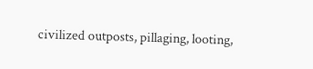civilized outposts, pillaging, looting,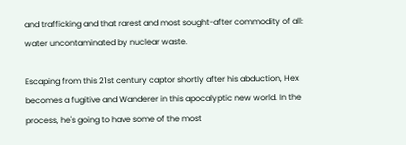and trafficking and that rarest and most sought-after commodity of all: water uncontaminated by nuclear waste.

Escaping from this 21st century captor shortly after his abduction, Hex becomes a fugitive and Wanderer in this apocalyptic new world. In the process, he's going to have some of the most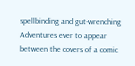spellbinding and gut-wrenching Adventures ever to appear between the covers of a comic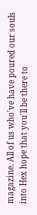magazine. All of us who've have poured our souls into Hex hope that you'll be there to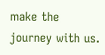make the journey with us.